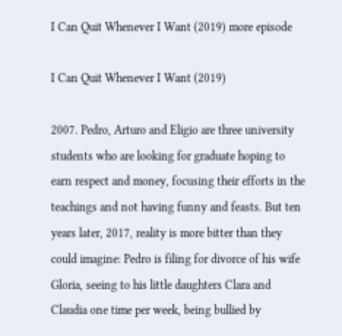I Can Quit Whenever I Want (2019) more episode

I Can Quit Whenever I Want (2019)

2007. Pedro, Arturo and Eligio are three university students who are looking for graduate hoping to earn respect and money, focusing their efforts in the teachings and not having funny and feasts. But ten years later, 2017, reality is more bitter than they could imagine: Pedro is filing for divorce of his wife Gloria, seeing to his little daughters Clara and Claudia one time per week, being bullied by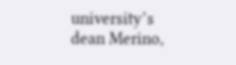university’s dean Merino,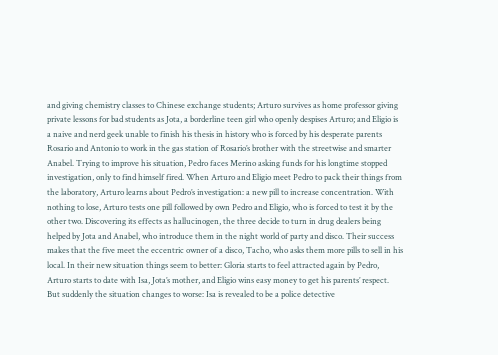and giving chemistry classes to Chinese exchange students; Arturo survives as home professor giving private lessons for bad students as Jota, a borderline teen girl who openly despises Arturo; and Eligio is a naive and nerd geek unable to finish his thesis in history who is forced by his desperate parents Rosario and Antonio to work in the gas station of Rosario’s brother with the streetwise and smarter Anabel. Trying to improve his situation, Pedro faces Merino asking funds for his longtime stopped investigation, only to find himself fired. When Arturo and Eligio meet Pedro to pack their things from the laboratory, Arturo learns about Pedro’s investigation: a new pill to increase concentration. With nothing to lose, Arturo tests one pill followed by own Pedro and Eligio, who is forced to test it by the other two. Discovering its effects as hallucinogen, the three decide to turn in drug dealers being helped by Jota and Anabel, who introduce them in the night world of party and disco. Their success makes that the five meet the eccentric owner of a disco, Tacho, who asks them more pills to sell in his local. In their new situation things seem to better: Gloria starts to feel attracted again by Pedro, Arturo starts to date with Isa, Jota’s mother, and Eligio wins easy money to get his parents’ respect. But suddenly the situation changes to worse: Isa is revealed to be a police detective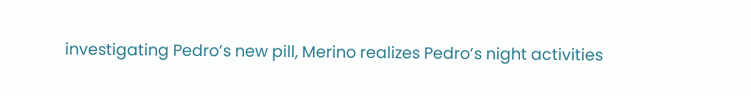investigating Pedro’s new pill, Merino realizes Pedro’s night activities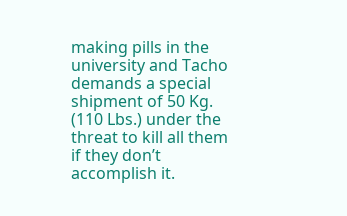making pills in the university and Tacho demands a special shipment of 50 Kg. (110 Lbs.) under the threat to kill all them if they don’t accomplish it.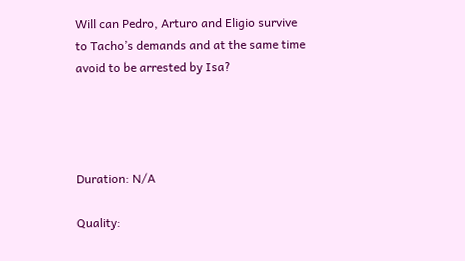Will can Pedro, Arturo and Eligio survive to Tacho’s demands and at the same time avoid to be arrested by Isa?




Duration: N/A

Quality: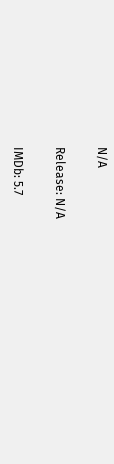N/A

Release: N/A

IMDb: 5.7